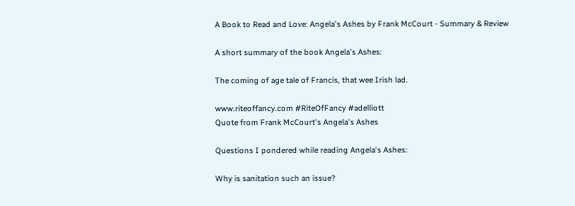A Book to Read and Love: Angela's Ashes by Frank McCourt - Summary & Review

A short summary of the book Angela's Ashes:

The coming of age tale of Francis, that wee Irish lad.

www.riteoffancy.com #RiteOfFancy #adelliott
Quote from Frank McCourt's Angela's Ashes

Questions I pondered while reading Angela's Ashes:

Why is sanitation such an issue?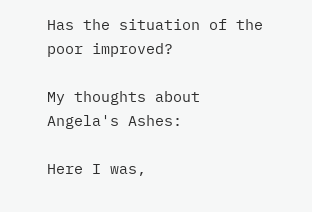Has the situation of the poor improved?

My thoughts about Angela's Ashes:

Here I was,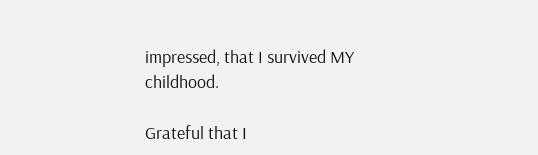impressed, that I survived MY childhood.

Grateful that I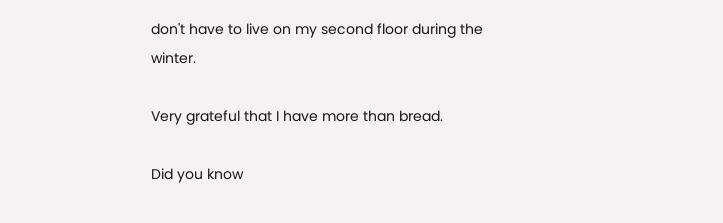don't have to live on my second floor during the winter.

Very grateful that I have more than bread.

Did you know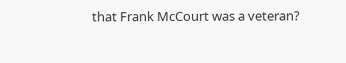that Frank McCourt was a veteran?